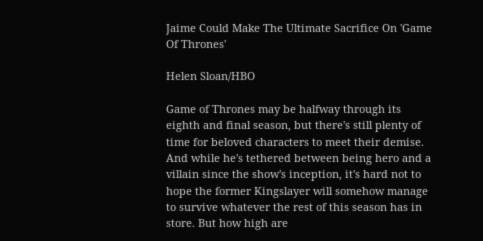Jaime Could Make The Ultimate Sacrifice On 'Game Of Thrones'

Helen Sloan/HBO

Game of Thrones may be halfway through its eighth and final season, but there's still plenty of time for beloved characters to meet their demise. And while he's tethered between being hero and a villain since the show's inception, it's hard not to hope the former Kingslayer will somehow manage to survive whatever the rest of this season has in store. But how high are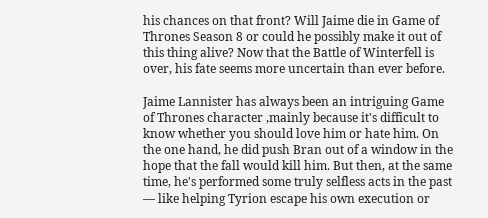his chances on that front? Will Jaime die in Game of Thrones Season 8 or could he possibly make it out of this thing alive? Now that the Battle of Winterfell is over, his fate seems more uncertain than ever before.

Jaime Lannister has always been an intriguing Game of Thrones character ,mainly because it's difficult to know whether you should love him or hate him. On the one hand, he did push Bran out of a window in the hope that the fall would kill him. But then, at the same time, he's performed some truly selfless acts in the past — like helping Tyrion escape his own execution or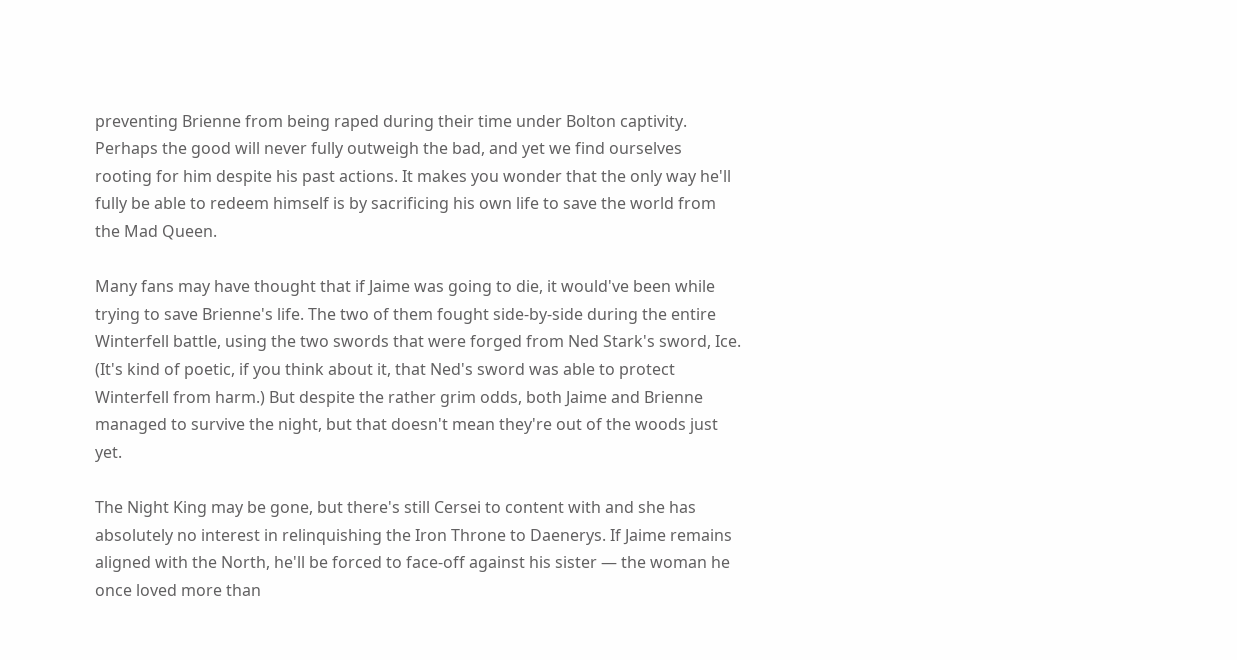preventing Brienne from being raped during their time under Bolton captivity. Perhaps the good will never fully outweigh the bad, and yet we find ourselves rooting for him despite his past actions. It makes you wonder that the only way he'll fully be able to redeem himself is by sacrificing his own life to save the world from the Mad Queen.

Many fans may have thought that if Jaime was going to die, it would've been while trying to save Brienne's life. The two of them fought side-by-side during the entire Winterfell battle, using the two swords that were forged from Ned Stark's sword, Ice. (It's kind of poetic, if you think about it, that Ned's sword was able to protect Winterfell from harm.) But despite the rather grim odds, both Jaime and Brienne managed to survive the night, but that doesn't mean they're out of the woods just yet.

The Night King may be gone, but there's still Cersei to content with and she has absolutely no interest in relinquishing the Iron Throne to Daenerys. If Jaime remains aligned with the North, he'll be forced to face-off against his sister — the woman he once loved more than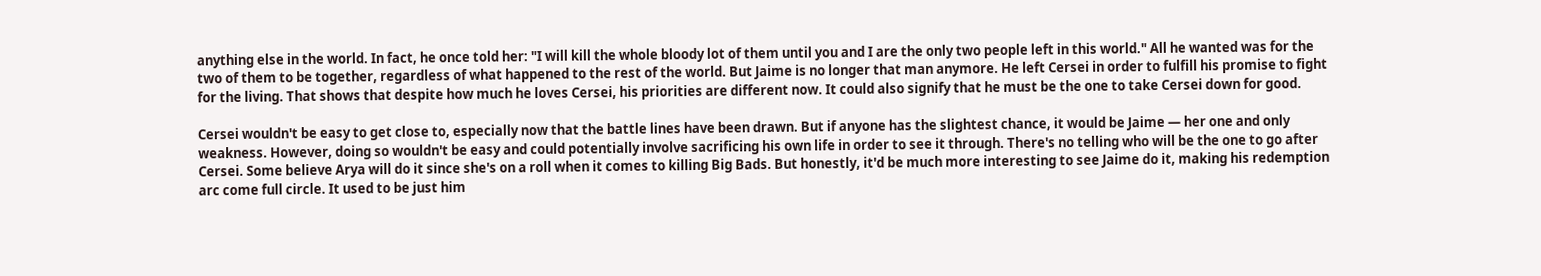anything else in the world. In fact, he once told her: "I will kill the whole bloody lot of them until you and I are the only two people left in this world." All he wanted was for the two of them to be together, regardless of what happened to the rest of the world. But Jaime is no longer that man anymore. He left Cersei in order to fulfill his promise to fight for the living. That shows that despite how much he loves Cersei, his priorities are different now. It could also signify that he must be the one to take Cersei down for good.

Cersei wouldn't be easy to get close to, especially now that the battle lines have been drawn. But if anyone has the slightest chance, it would be Jaime — her one and only weakness. However, doing so wouldn't be easy and could potentially involve sacrificing his own life in order to see it through. There's no telling who will be the one to go after Cersei. Some believe Arya will do it since she's on a roll when it comes to killing Big Bads. But honestly, it'd be much more interesting to see Jaime do it, making his redemption arc come full circle. It used to be just him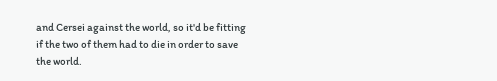and Cersei against the world, so it'd be fitting if the two of them had to die in order to save the world.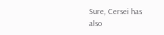Sure, Cersei has also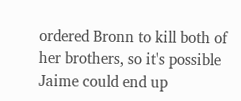ordered Bronn to kill both of her brothers, so it's possible Jaime could end up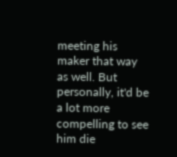meeting his maker that way as well. But personally, it'd be a lot more compelling to see him die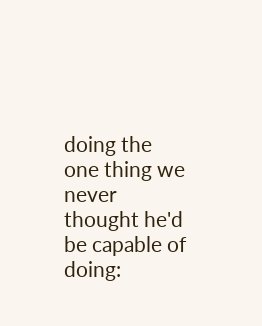doing the one thing we never thought he'd be capable of doing: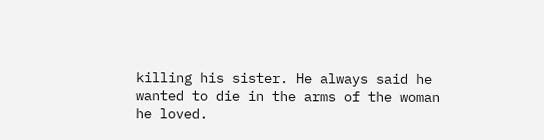killing his sister. He always said he wanted to die in the arms of the woman he loved.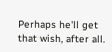Perhaps he'll get that wish, after all.